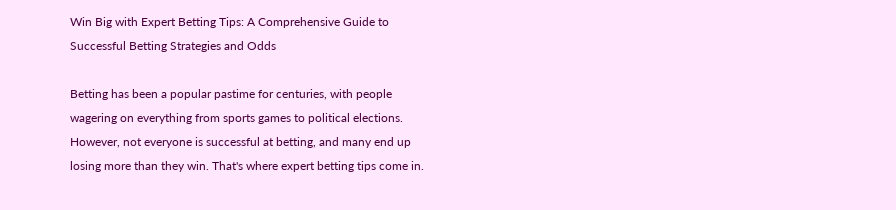Win Big with Expert Betting Tips: A Comprehensive Guide to Successful Betting Strategies and Odds

Betting has been a popular pastime for centuries, with people wagering on everything from sports games to political elections. However, not everyone is successful at betting, and many end up losing more than they win. That's where expert betting tips come in.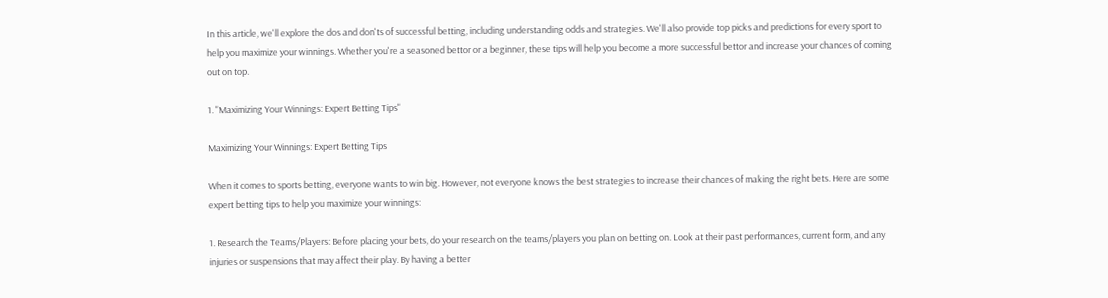In this article, we'll explore the dos and don'ts of successful betting, including understanding odds and strategies. We'll also provide top picks and predictions for every sport to help you maximize your winnings. Whether you're a seasoned bettor or a beginner, these tips will help you become a more successful bettor and increase your chances of coming out on top.

1. "Maximizing Your Winnings: Expert Betting Tips"

Maximizing Your Winnings: Expert Betting Tips

When it comes to sports betting, everyone wants to win big. However, not everyone knows the best strategies to increase their chances of making the right bets. Here are some expert betting tips to help you maximize your winnings:

1. Research the Teams/Players: Before placing your bets, do your research on the teams/players you plan on betting on. Look at their past performances, current form, and any injuries or suspensions that may affect their play. By having a better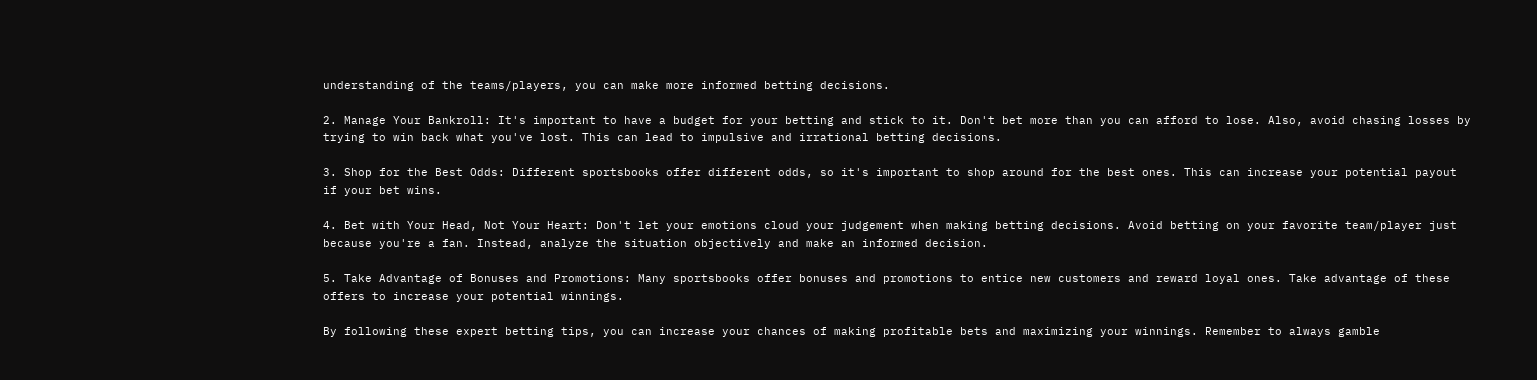understanding of the teams/players, you can make more informed betting decisions.

2. Manage Your Bankroll: It's important to have a budget for your betting and stick to it. Don't bet more than you can afford to lose. Also, avoid chasing losses by trying to win back what you've lost. This can lead to impulsive and irrational betting decisions.

3. Shop for the Best Odds: Different sportsbooks offer different odds, so it's important to shop around for the best ones. This can increase your potential payout if your bet wins.

4. Bet with Your Head, Not Your Heart: Don't let your emotions cloud your judgement when making betting decisions. Avoid betting on your favorite team/player just because you're a fan. Instead, analyze the situation objectively and make an informed decision.

5. Take Advantage of Bonuses and Promotions: Many sportsbooks offer bonuses and promotions to entice new customers and reward loyal ones. Take advantage of these offers to increase your potential winnings.

By following these expert betting tips, you can increase your chances of making profitable bets and maximizing your winnings. Remember to always gamble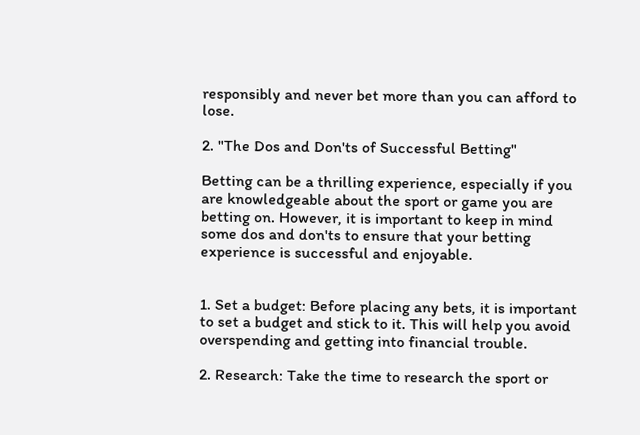responsibly and never bet more than you can afford to lose.

2. "The Dos and Don'ts of Successful Betting"

Betting can be a thrilling experience, especially if you are knowledgeable about the sport or game you are betting on. However, it is important to keep in mind some dos and don'ts to ensure that your betting experience is successful and enjoyable.


1. Set a budget: Before placing any bets, it is important to set a budget and stick to it. This will help you avoid overspending and getting into financial trouble.

2. Research: Take the time to research the sport or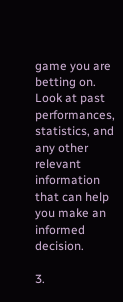game you are betting on. Look at past performances, statistics, and any other relevant information that can help you make an informed decision.

3.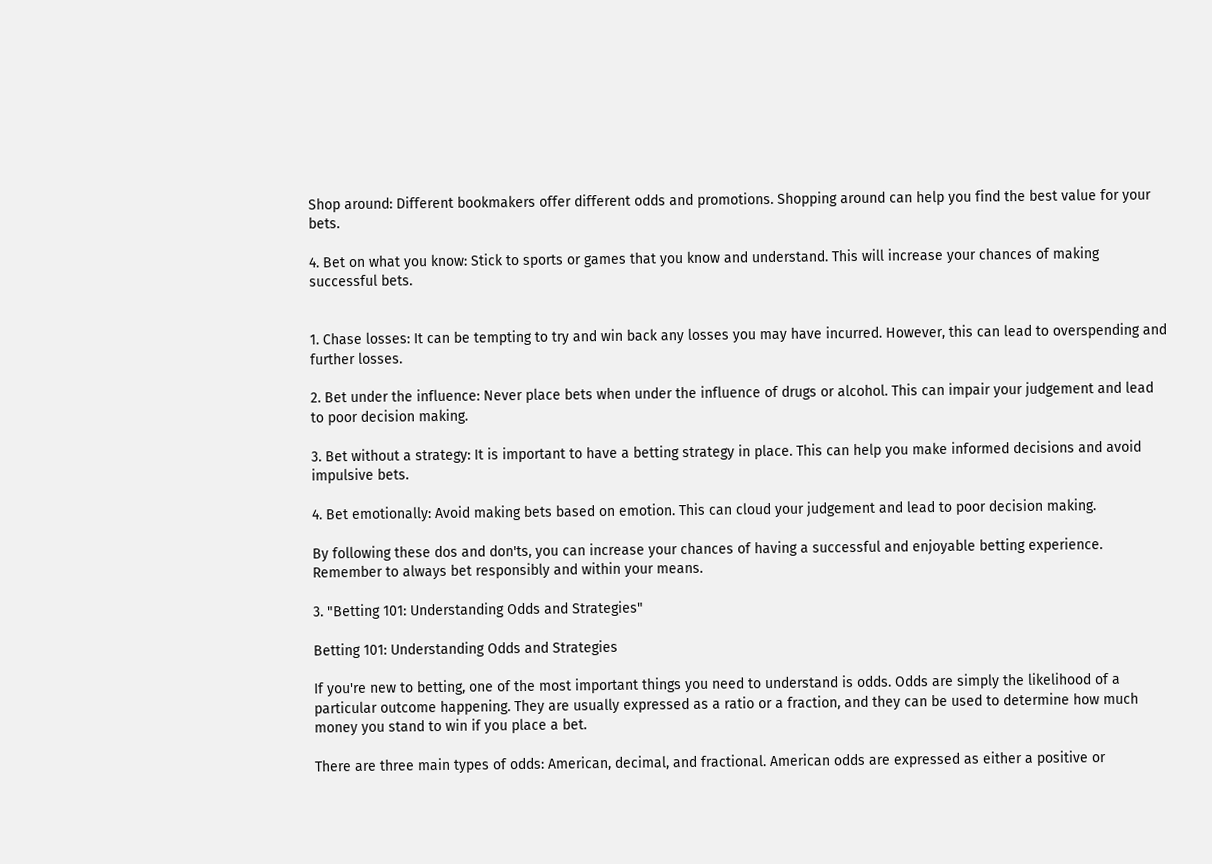Shop around: Different bookmakers offer different odds and promotions. Shopping around can help you find the best value for your bets.

4. Bet on what you know: Stick to sports or games that you know and understand. This will increase your chances of making successful bets.


1. Chase losses: It can be tempting to try and win back any losses you may have incurred. However, this can lead to overspending and further losses.

2. Bet under the influence: Never place bets when under the influence of drugs or alcohol. This can impair your judgement and lead to poor decision making.

3. Bet without a strategy: It is important to have a betting strategy in place. This can help you make informed decisions and avoid impulsive bets.

4. Bet emotionally: Avoid making bets based on emotion. This can cloud your judgement and lead to poor decision making.

By following these dos and don'ts, you can increase your chances of having a successful and enjoyable betting experience. Remember to always bet responsibly and within your means.

3. "Betting 101: Understanding Odds and Strategies"

Betting 101: Understanding Odds and Strategies

If you're new to betting, one of the most important things you need to understand is odds. Odds are simply the likelihood of a particular outcome happening. They are usually expressed as a ratio or a fraction, and they can be used to determine how much money you stand to win if you place a bet.

There are three main types of odds: American, decimal, and fractional. American odds are expressed as either a positive or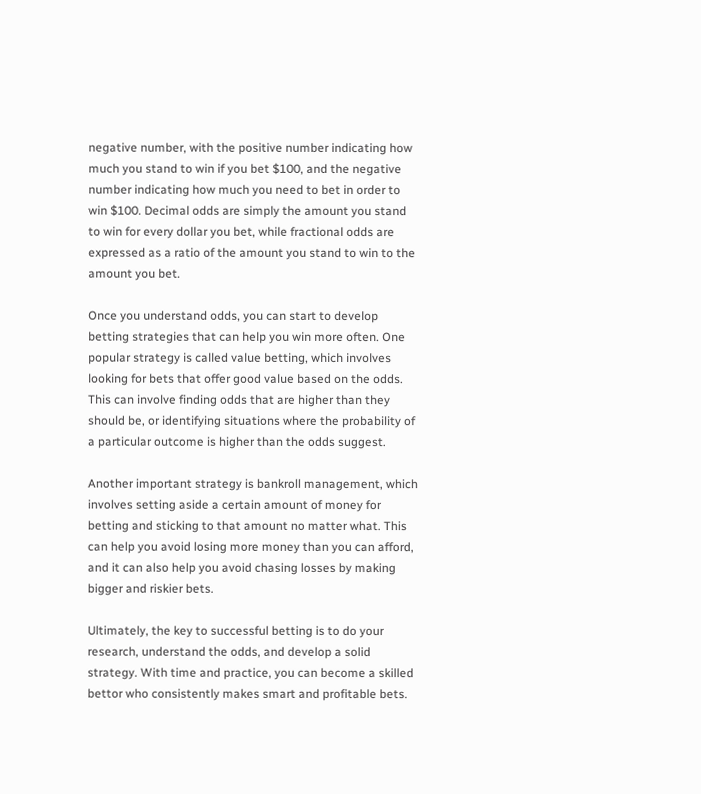negative number, with the positive number indicating how much you stand to win if you bet $100, and the negative number indicating how much you need to bet in order to win $100. Decimal odds are simply the amount you stand to win for every dollar you bet, while fractional odds are expressed as a ratio of the amount you stand to win to the amount you bet.

Once you understand odds, you can start to develop betting strategies that can help you win more often. One popular strategy is called value betting, which involves looking for bets that offer good value based on the odds. This can involve finding odds that are higher than they should be, or identifying situations where the probability of a particular outcome is higher than the odds suggest.

Another important strategy is bankroll management, which involves setting aside a certain amount of money for betting and sticking to that amount no matter what. This can help you avoid losing more money than you can afford, and it can also help you avoid chasing losses by making bigger and riskier bets.

Ultimately, the key to successful betting is to do your research, understand the odds, and develop a solid strategy. With time and practice, you can become a skilled bettor who consistently makes smart and profitable bets.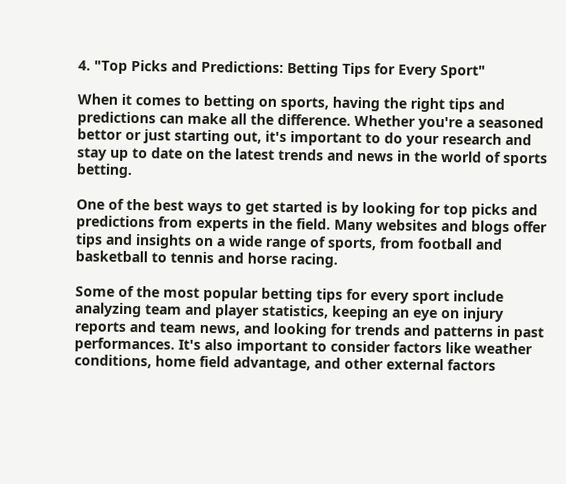4. "Top Picks and Predictions: Betting Tips for Every Sport"

When it comes to betting on sports, having the right tips and predictions can make all the difference. Whether you're a seasoned bettor or just starting out, it's important to do your research and stay up to date on the latest trends and news in the world of sports betting.

One of the best ways to get started is by looking for top picks and predictions from experts in the field. Many websites and blogs offer tips and insights on a wide range of sports, from football and basketball to tennis and horse racing.

Some of the most popular betting tips for every sport include analyzing team and player statistics, keeping an eye on injury reports and team news, and looking for trends and patterns in past performances. It's also important to consider factors like weather conditions, home field advantage, and other external factors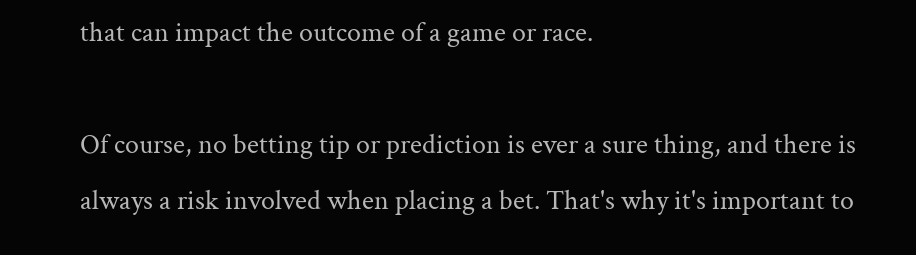that can impact the outcome of a game or race.

Of course, no betting tip or prediction is ever a sure thing, and there is always a risk involved when placing a bet. That's why it's important to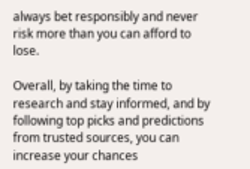always bet responsibly and never risk more than you can afford to lose.

Overall, by taking the time to research and stay informed, and by following top picks and predictions from trusted sources, you can increase your chances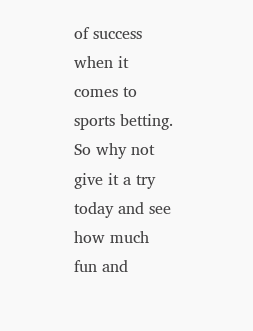of success when it comes to sports betting. So why not give it a try today and see how much fun and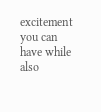excitement you can have while also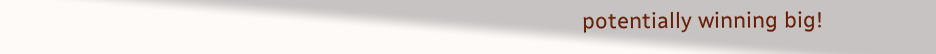potentially winning big!